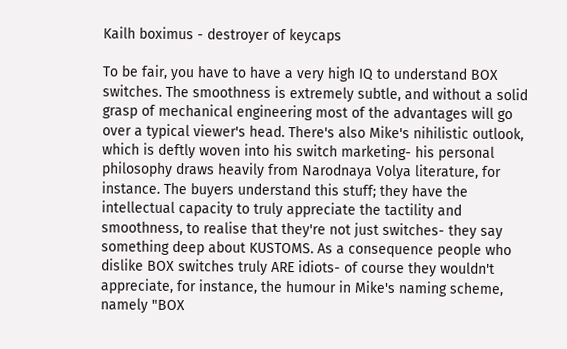Kailh boximus - destroyer of keycaps

To be fair, you have to have a very high IQ to understand BOX switches. The smoothness is extremely subtle, and without a solid grasp of mechanical engineering most of the advantages will go over a typical viewer's head. There's also Mike's nihilistic outlook, which is deftly woven into his switch marketing- his personal philosophy draws heavily from Narodnaya Volya literature, for instance. The buyers understand this stuff; they have the intellectual capacity to truly appreciate the tactility and smoothness, to realise that they're not just switches- they say something deep about KUSTOMS. As a consequence people who dislike BOX switches truly ARE idiots- of course they wouldn't appreciate, for instance, the humour in Mike's naming scheme, namely "BOX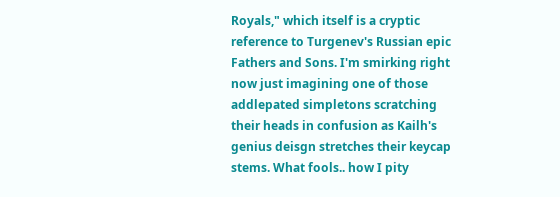Royals," which itself is a cryptic reference to Turgenev's Russian epic Fathers and Sons. I'm smirking right now just imagining one of those addlepated simpletons scratching their heads in confusion as Kailh's genius deisgn stretches their keycap stems. What fools.. how I pity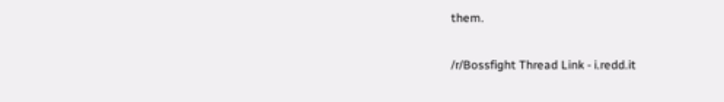them.

/r/Bossfight Thread Link - i.redd.it